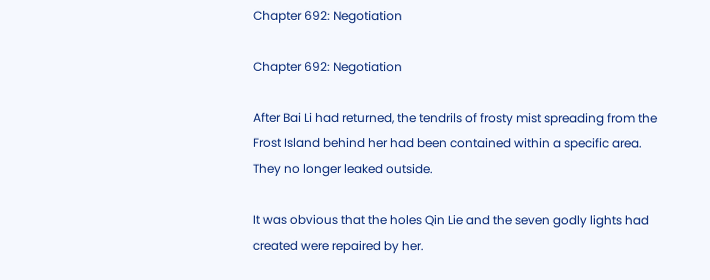Chapter 692: Negotiation

Chapter 692: Negotiation

After Bai Li had returned, the tendrils of frosty mist spreading from the Frost Island behind her had been contained within a specific area. They no longer leaked outside.

It was obvious that the holes Qin Lie and the seven godly lights had created were repaired by her.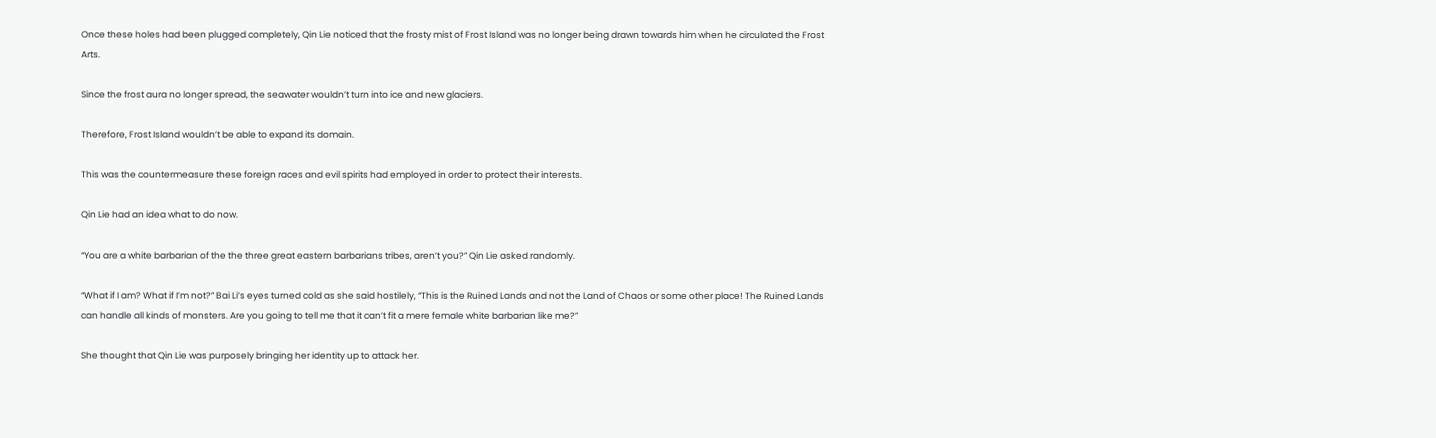Once these holes had been plugged completely, Qin Lie noticed that the frosty mist of Frost Island was no longer being drawn towards him when he circulated the Frost Arts.

Since the frost aura no longer spread, the seawater wouldn’t turn into ice and new glaciers.

Therefore, Frost Island wouldn’t be able to expand its domain.

This was the countermeasure these foreign races and evil spirits had employed in order to protect their interests.

Qin Lie had an idea what to do now.

“You are a white barbarian of the the three great eastern barbarians tribes, aren’t you?” Qin Lie asked randomly.

“What if I am? What if I’m not?” Bai Li’s eyes turned cold as she said hostilely, “This is the Ruined Lands and not the Land of Chaos or some other place! The Ruined Lands can handle all kinds of monsters. Are you going to tell me that it can’t fit a mere female white barbarian like me?”

She thought that Qin Lie was purposely bringing her identity up to attack her.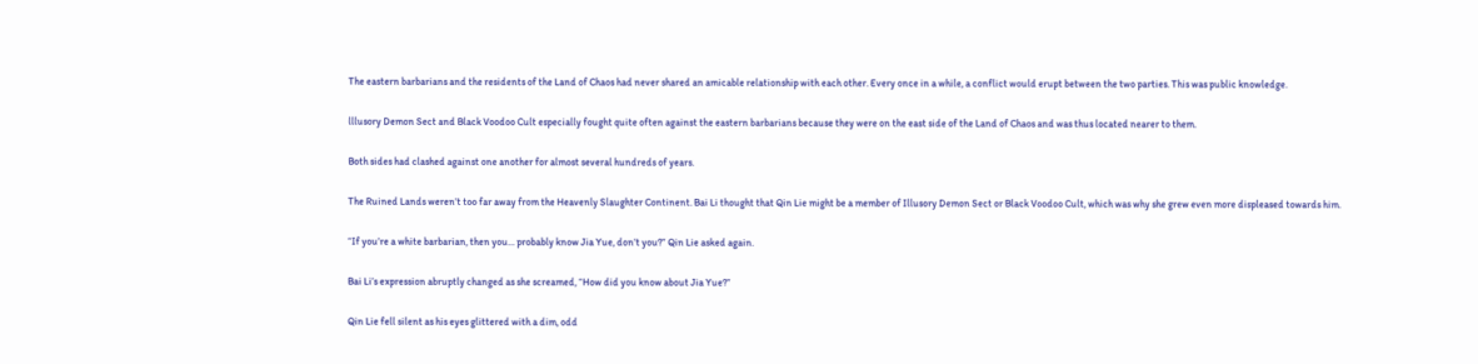The eastern barbarians and the residents of the Land of Chaos had never shared an amicable relationship with each other. Every once in a while, a conflict would erupt between the two parties. This was public knowledge.

lllusory Demon Sect and Black Voodoo Cult especially fought quite often against the eastern barbarians because they were on the east side of the Land of Chaos and was thus located nearer to them.

Both sides had clashed against one another for almost several hundreds of years.

The Ruined Lands weren’t too far away from the Heavenly Slaughter Continent. Bai Li thought that Qin Lie might be a member of Illusory Demon Sect or Black Voodoo Cult, which was why she grew even more displeased towards him.

“If you’re a white barbarian, then you… probably know Jia Yue, don’t you?” Qin Lie asked again.

Bai Li’s expression abruptly changed as she screamed, “How did you know about Jia Yue?”

Qin Lie fell silent as his eyes glittered with a dim, odd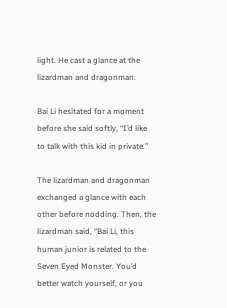light. He cast a glance at the lizardman and dragonman.

Bai Li hesitated for a moment before she said softly, “I’d like to talk with this kid in private.”

The lizardman and dragonman exchanged a glance with each other before nodding. Then, the lizardman said, “Bai Li, this human junior is related to the Seven Eyed Monster. You’d better watch yourself, or you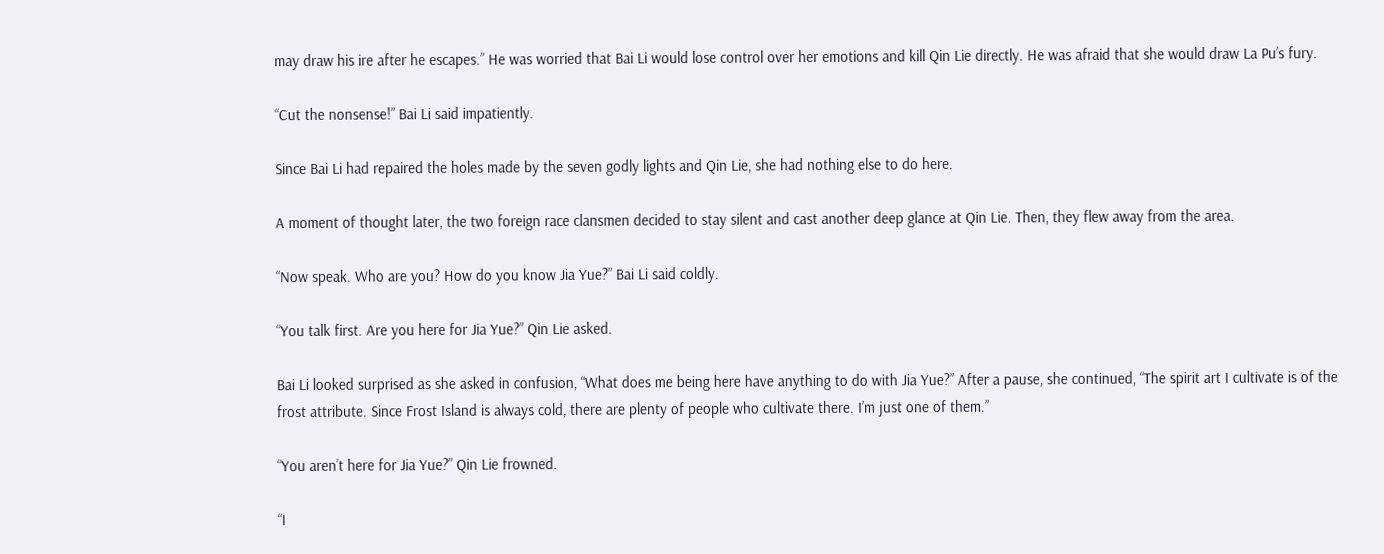may draw his ire after he escapes.” He was worried that Bai Li would lose control over her emotions and kill Qin Lie directly. He was afraid that she would draw La Pu’s fury.

“Cut the nonsense!” Bai Li said impatiently.

Since Bai Li had repaired the holes made by the seven godly lights and Qin Lie, she had nothing else to do here.

A moment of thought later, the two foreign race clansmen decided to stay silent and cast another deep glance at Qin Lie. Then, they flew away from the area.

“Now speak. Who are you? How do you know Jia Yue?” Bai Li said coldly.

“You talk first. Are you here for Jia Yue?” Qin Lie asked.

Bai Li looked surprised as she asked in confusion, “What does me being here have anything to do with Jia Yue?” After a pause, she continued, “The spirit art I cultivate is of the frost attribute. Since Frost Island is always cold, there are plenty of people who cultivate there. I’m just one of them.”

“You aren’t here for Jia Yue?” Qin Lie frowned.

“I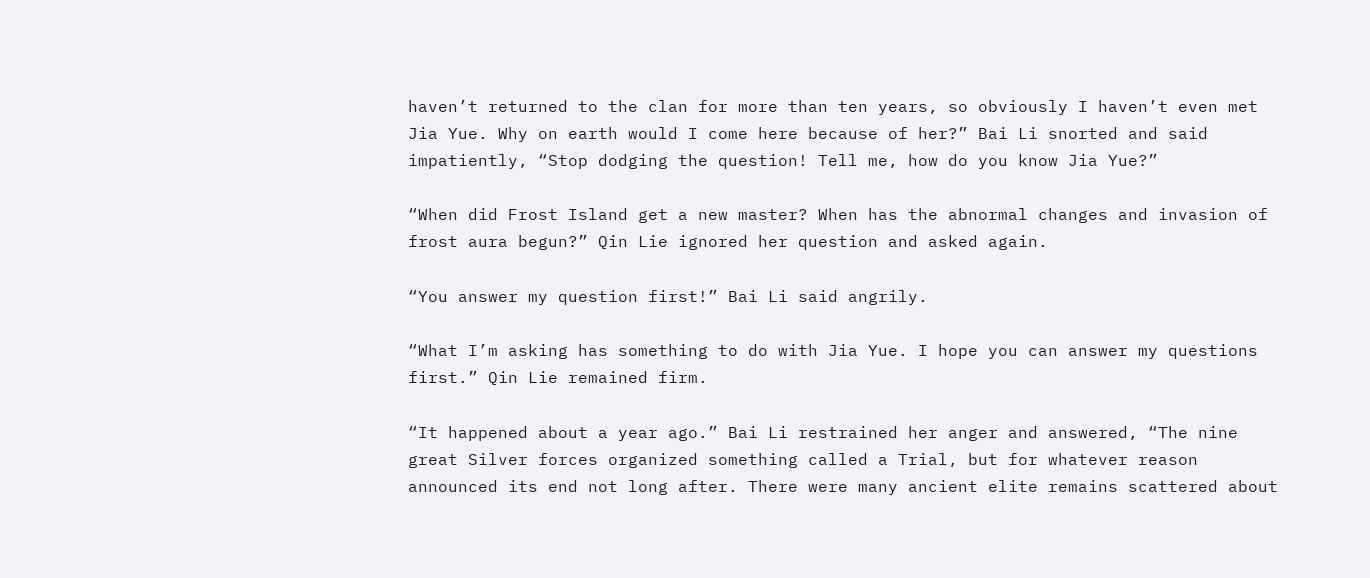haven’t returned to the clan for more than ten years, so obviously I haven’t even met Jia Yue. Why on earth would I come here because of her?” Bai Li snorted and said impatiently, “Stop dodging the question! Tell me, how do you know Jia Yue?”

“When did Frost Island get a new master? When has the abnormal changes and invasion of frost aura begun?” Qin Lie ignored her question and asked again.

“You answer my question first!” Bai Li said angrily.

“What I’m asking has something to do with Jia Yue. I hope you can answer my questions first.” Qin Lie remained firm.

“It happened about a year ago.” Bai Li restrained her anger and answered, “The nine great Silver forces organized something called a Trial, but for whatever reason announced its end not long after. There were many ancient elite remains scattered about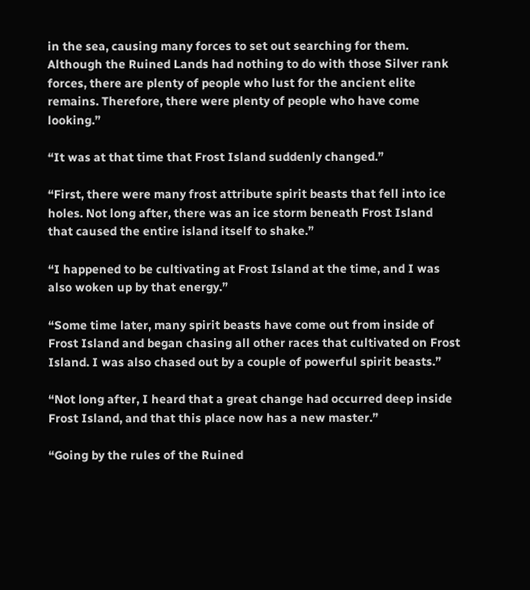in the sea, causing many forces to set out searching for them. Although the Ruined Lands had nothing to do with those Silver rank forces, there are plenty of people who lust for the ancient elite remains. Therefore, there were plenty of people who have come looking.”

“It was at that time that Frost Island suddenly changed.”

“First, there were many frost attribute spirit beasts that fell into ice holes. Not long after, there was an ice storm beneath Frost Island that caused the entire island itself to shake.”

“I happened to be cultivating at Frost Island at the time, and I was also woken up by that energy.”

“Some time later, many spirit beasts have come out from inside of Frost Island and began chasing all other races that cultivated on Frost Island. I was also chased out by a couple of powerful spirit beasts.”

“Not long after, I heard that a great change had occurred deep inside Frost Island, and that this place now has a new master.”

“Going by the rules of the Ruined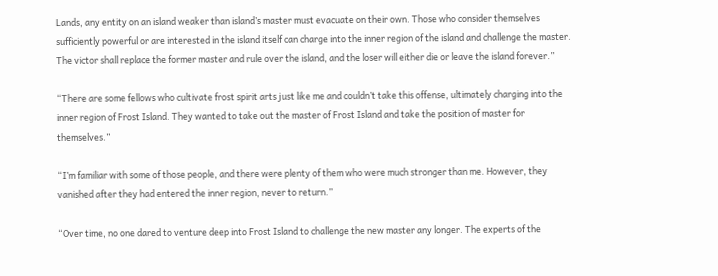Lands, any entity on an island weaker than island’s master must evacuate on their own. Those who consider themselves sufficiently powerful or are interested in the island itself can charge into the inner region of the island and challenge the master. The victor shall replace the former master and rule over the island, and the loser will either die or leave the island forever.”

“There are some fellows who cultivate frost spirit arts just like me and couldn’t take this offense, ultimately charging into the inner region of Frost Island. They wanted to take out the master of Frost Island and take the position of master for themselves.”

“I’m familiar with some of those people, and there were plenty of them who were much stronger than me. However, they vanished after they had entered the inner region, never to return.”

“Over time, no one dared to venture deep into Frost Island to challenge the new master any longer. The experts of the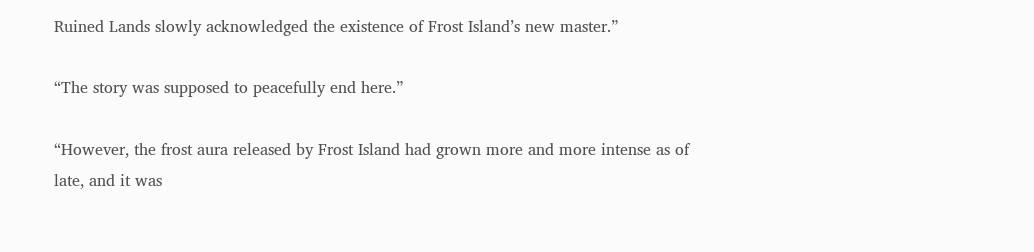Ruined Lands slowly acknowledged the existence of Frost Island’s new master.”

“The story was supposed to peacefully end here.”

“However, the frost aura released by Frost Island had grown more and more intense as of late, and it was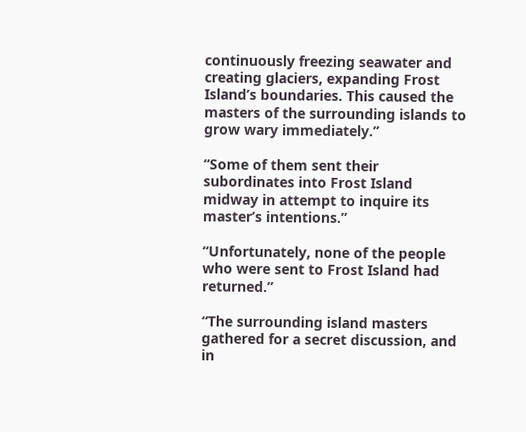continuously freezing seawater and creating glaciers, expanding Frost Island’s boundaries. This caused the masters of the surrounding islands to grow wary immediately.”

“Some of them sent their subordinates into Frost Island midway in attempt to inquire its master’s intentions.”

“Unfortunately, none of the people who were sent to Frost Island had returned.”

“The surrounding island masters gathered for a secret discussion, and in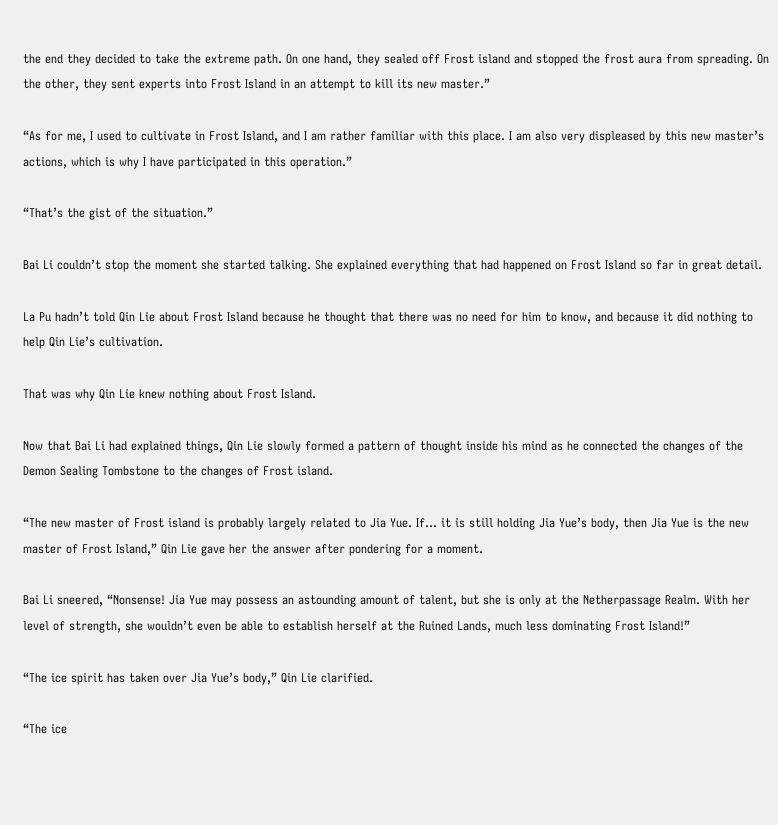the end they decided to take the extreme path. On one hand, they sealed off Frost island and stopped the frost aura from spreading. On the other, they sent experts into Frost Island in an attempt to kill its new master.”

“As for me, I used to cultivate in Frost Island, and I am rather familiar with this place. I am also very displeased by this new master’s actions, which is why I have participated in this operation.”

“That’s the gist of the situation.”

Bai Li couldn’t stop the moment she started talking. She explained everything that had happened on Frost Island so far in great detail.

La Pu hadn’t told Qin Lie about Frost Island because he thought that there was no need for him to know, and because it did nothing to help Qin Lie’s cultivation.

That was why Qin Lie knew nothing about Frost Island.

Now that Bai Li had explained things, Qin Lie slowly formed a pattern of thought inside his mind as he connected the changes of the Demon Sealing Tombstone to the changes of Frost island.

“The new master of Frost island is probably largely related to Jia Yue. If… it is still holding Jia Yue’s body, then Jia Yue is the new master of Frost Island,” Qin Lie gave her the answer after pondering for a moment.

Bai Li sneered, “Nonsense! Jia Yue may possess an astounding amount of talent, but she is only at the Netherpassage Realm. With her level of strength, she wouldn’t even be able to establish herself at the Ruined Lands, much less dominating Frost Island!”

“The ice spirit has taken over Jia Yue’s body,” Qin Lie clarified.

“The ice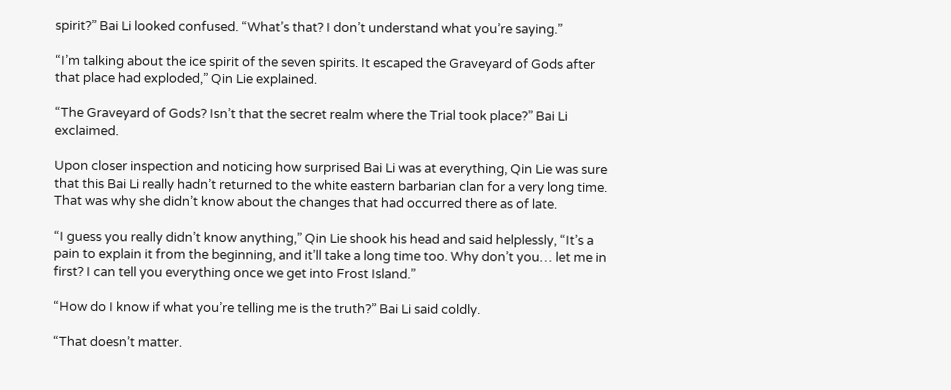spirit?” Bai Li looked confused. “What’s that? I don’t understand what you’re saying.”

“I’m talking about the ice spirit of the seven spirits. It escaped the Graveyard of Gods after that place had exploded,” Qin Lie explained.

“The Graveyard of Gods? Isn’t that the secret realm where the Trial took place?” Bai Li exclaimed.

Upon closer inspection and noticing how surprised Bai Li was at everything, Qin Lie was sure that this Bai Li really hadn’t returned to the white eastern barbarian clan for a very long time. That was why she didn’t know about the changes that had occurred there as of late.

“I guess you really didn’t know anything,” Qin Lie shook his head and said helplessly, “It’s a pain to explain it from the beginning, and it’ll take a long time too. Why don’t you… let me in first? I can tell you everything once we get into Frost Island.”

“How do I know if what you’re telling me is the truth?” Bai Li said coldly.

“That doesn’t matter.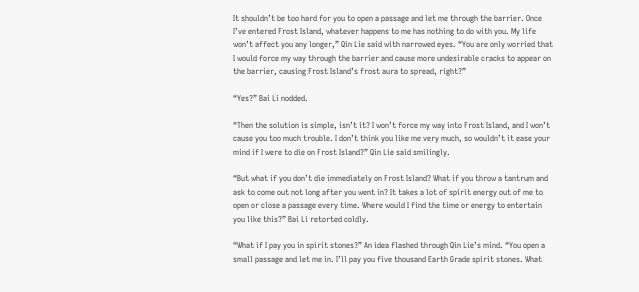It shouldn’t be too hard for you to open a passage and let me through the barrier. Once I’ve entered Frost Island, whatever happens to me has nothing to do with you. My life won’t affect you any longer,” Qin Lie said with narrowed eyes. “You are only worried that I would force my way through the barrier and cause more undesirable cracks to appear on the barrier, causing Frost Island’s frost aura to spread, right?”

“Yes?” Bai Li nodded.

“Then the solution is simple, isn’t it? I won’t force my way into Frost Island, and I won’t cause you too much trouble. I don’t think you like me very much, so wouldn’t it ease your mind if I were to die on Frost Island?” Qin Lie said smilingly.

“But what if you don’t die immediately on Frost Island? What if you throw a tantrum and ask to come out not long after you went in? It takes a lot of spirit energy out of me to open or close a passage every time. Where would I find the time or energy to entertain you like this?” Bai Li retorted coldly.

“What if I pay you in spirit stones?” An idea flashed through Qin Lie’s mind. “You open a small passage and let me in. I’ll pay you five thousand Earth Grade spirit stones. What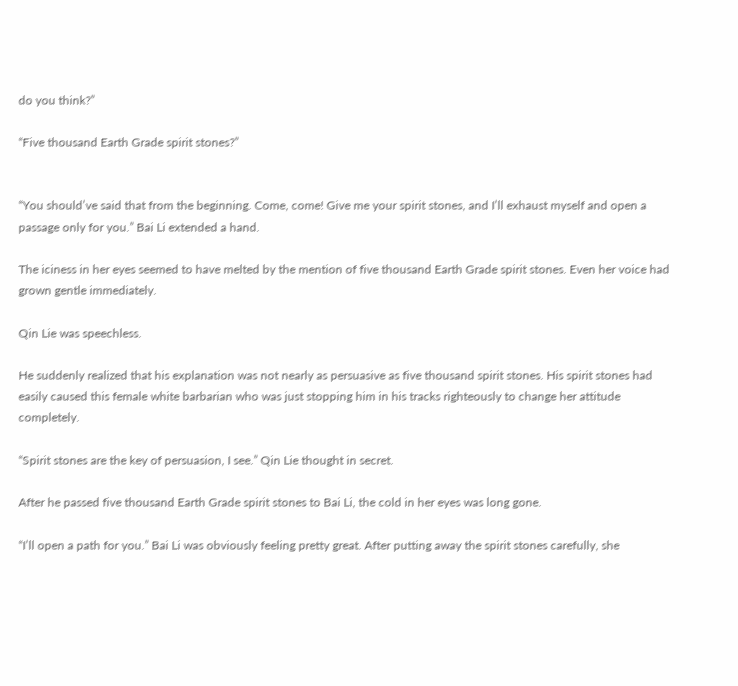do you think?”

“Five thousand Earth Grade spirit stones?”


“You should’ve said that from the beginning. Come, come! Give me your spirit stones, and I’ll exhaust myself and open a passage only for you.” Bai Li extended a hand.

The iciness in her eyes seemed to have melted by the mention of five thousand Earth Grade spirit stones. Even her voice had grown gentle immediately.

Qin Lie was speechless.

He suddenly realized that his explanation was not nearly as persuasive as five thousand spirit stones. His spirit stones had easily caused this female white barbarian who was just stopping him in his tracks righteously to change her attitude completely.

“Spirit stones are the key of persuasion, I see.” Qin Lie thought in secret.

After he passed five thousand Earth Grade spirit stones to Bai Li, the cold in her eyes was long gone.

“I’ll open a path for you.” Bai Li was obviously feeling pretty great. After putting away the spirit stones carefully, she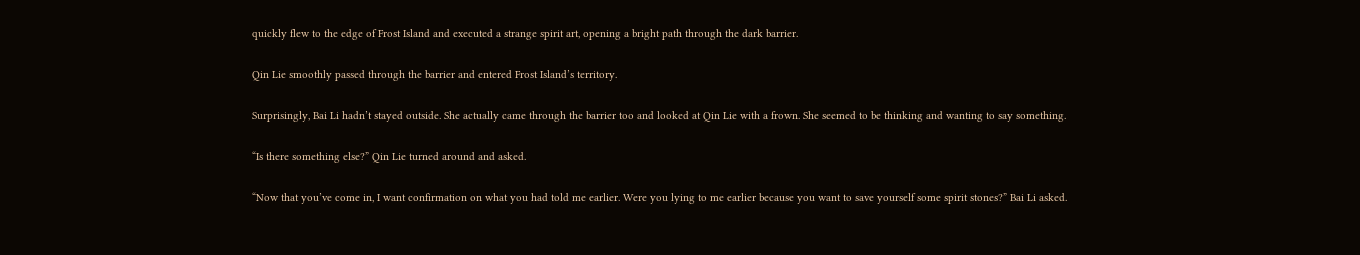quickly flew to the edge of Frost Island and executed a strange spirit art, opening a bright path through the dark barrier.

Qin Lie smoothly passed through the barrier and entered Frost Island’s territory.

Surprisingly, Bai Li hadn’t stayed outside. She actually came through the barrier too and looked at Qin Lie with a frown. She seemed to be thinking and wanting to say something.

“Is there something else?” Qin Lie turned around and asked.

“Now that you’ve come in, I want confirmation on what you had told me earlier. Were you lying to me earlier because you want to save yourself some spirit stones?” Bai Li asked.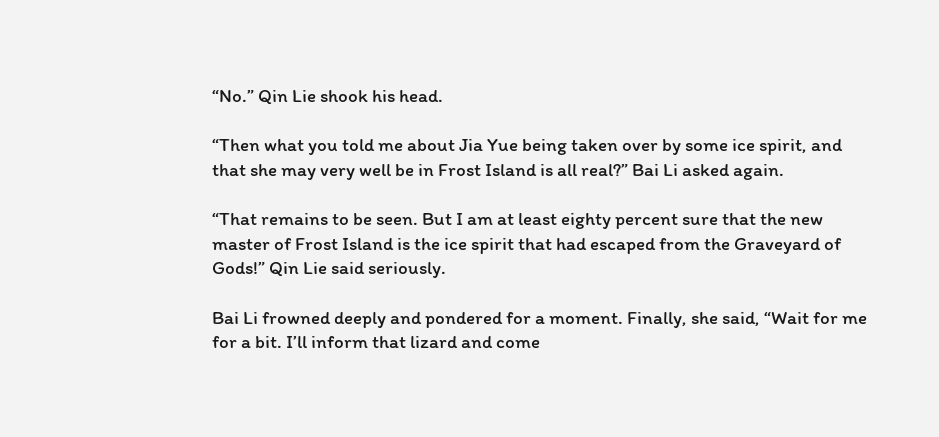“No.” Qin Lie shook his head.

“Then what you told me about Jia Yue being taken over by some ice spirit, and that she may very well be in Frost Island is all real?” Bai Li asked again.

“That remains to be seen. But I am at least eighty percent sure that the new master of Frost Island is the ice spirit that had escaped from the Graveyard of Gods!” Qin Lie said seriously.

Bai Li frowned deeply and pondered for a moment. Finally, she said, “Wait for me for a bit. I’ll inform that lizard and come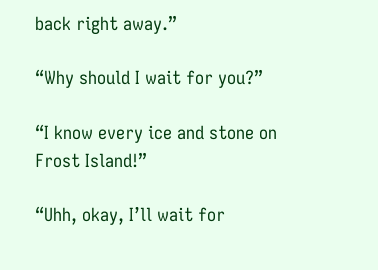back right away.”

“Why should I wait for you?”

“I know every ice and stone on Frost Island!”

“Uhh, okay, I’ll wait for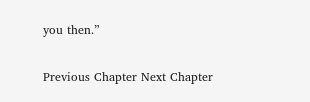you then.”

Previous Chapter Next Chapter